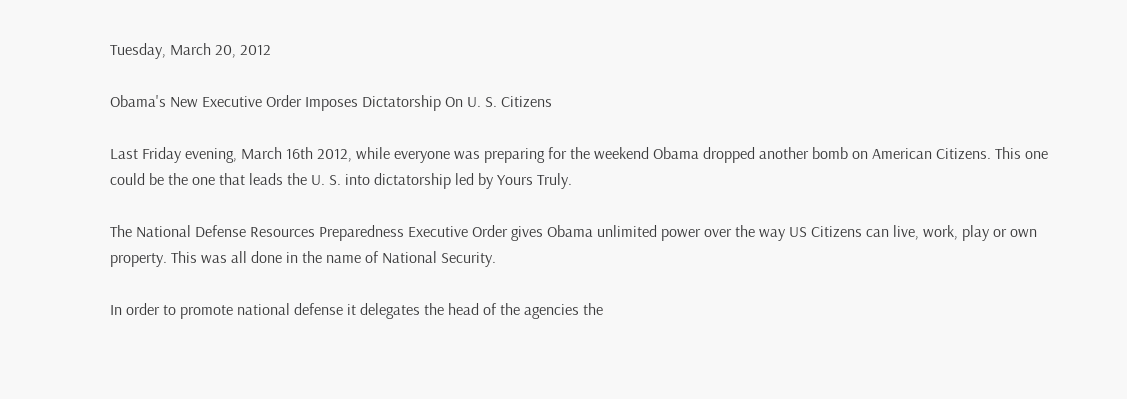Tuesday, March 20, 2012

Obama's New Executive Order Imposes Dictatorship On U. S. Citizens

Last Friday evening, March 16th 2012, while everyone was preparing for the weekend Obama dropped another bomb on American Citizens. This one could be the one that leads the U. S. into dictatorship led by Yours Truly.

The National Defense Resources Preparedness Executive Order gives Obama unlimited power over the way US Citizens can live, work, play or own property. This was all done in the name of National Security.

In order to promote national defense it delegates the head of the agencies the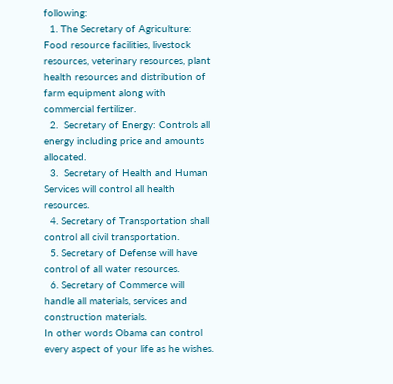following:
  1. The Secretary of Agriculture: Food resource facilities, livestock resources, veterinary resources, plant health resources and distribution of farm equipment along with commercial fertilizer.
  2.  Secretary of Energy: Controls all energy including price and amounts allocated.
  3.  Secretary of Health and Human Services will control all health resources.
  4. Secretary of Transportation shall control all civil transportation.
  5. Secretary of Defense will have control of all water resources.
  6. Secretary of Commerce will handle all materials, services and construction materials.
In other words Obama can control every aspect of your life as he wishes.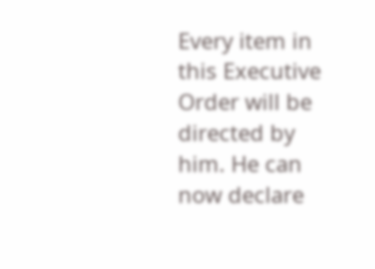Every item in this Executive Order will be directed by him. He can now declare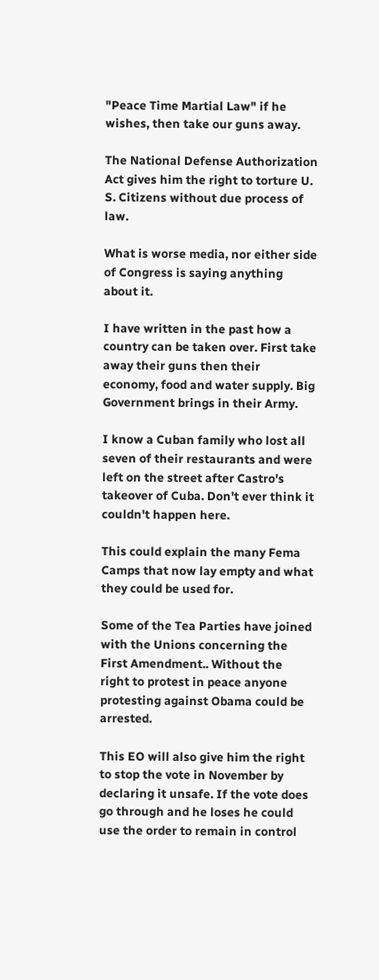"Peace Time Martial Law" if he wishes, then take our guns away.

The National Defense Authorization Act gives him the right to torture U. S. Citizens without due process of law.

What is worse media, nor either side of Congress is saying anything about it.

I have written in the past how a country can be taken over. First take away their guns then their economy, food and water supply. Big Government brings in their Army.

I know a Cuban family who lost all seven of their restaurants and were left on the street after Castro's takeover of Cuba. Don't ever think it couldn't happen here.

This could explain the many Fema Camps that now lay empty and what they could be used for.

Some of the Tea Parties have joined with the Unions concerning the First Amendment.. Without the right to protest in peace anyone protesting against Obama could be arrested.

This EO will also give him the right to stop the vote in November by declaring it unsafe. If the vote does go through and he loses he could use the order to remain in control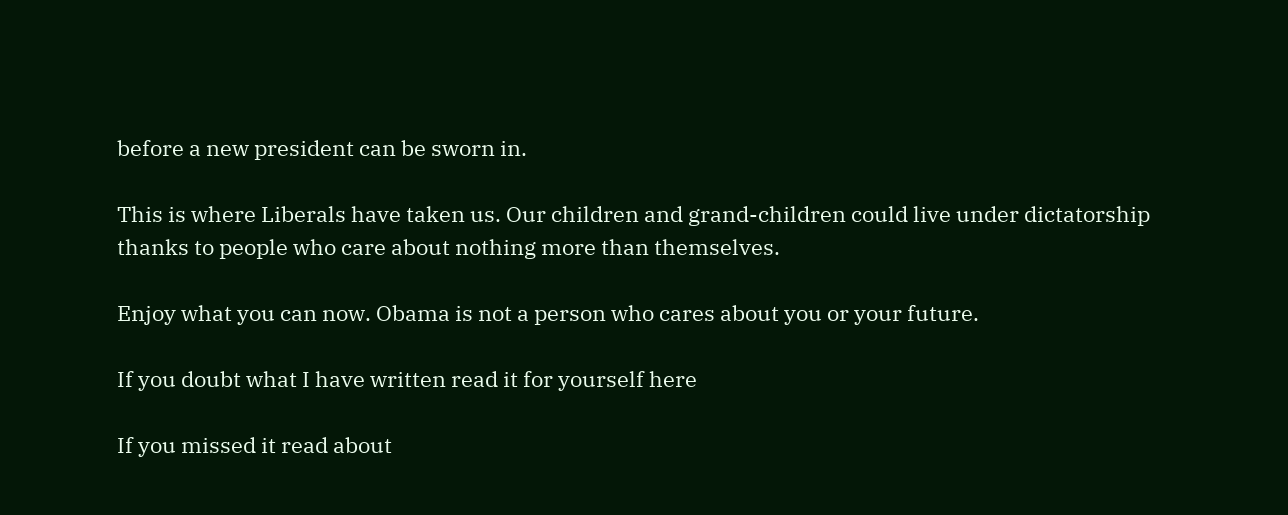before a new president can be sworn in.

This is where Liberals have taken us. Our children and grand-children could live under dictatorship thanks to people who care about nothing more than themselves.

Enjoy what you can now. Obama is not a person who cares about you or your future.

If you doubt what I have written read it for yourself here

If you missed it read about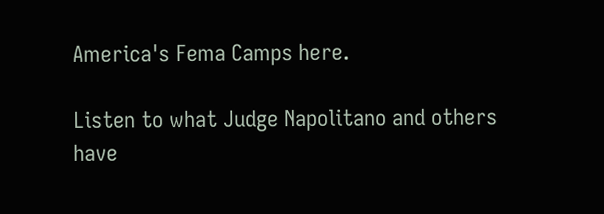America's Fema Camps here.

Listen to what Judge Napolitano and others have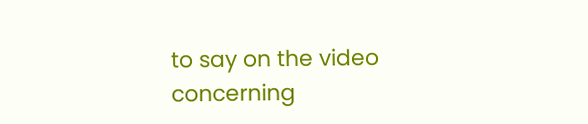to say on the video concerning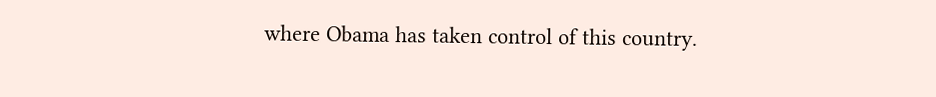where Obama has taken control of this country.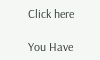Click here

You Have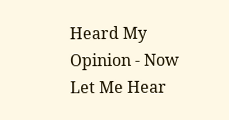Heard My Opinion - Now Let Me Hear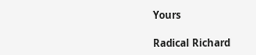Yours

Radical Richard